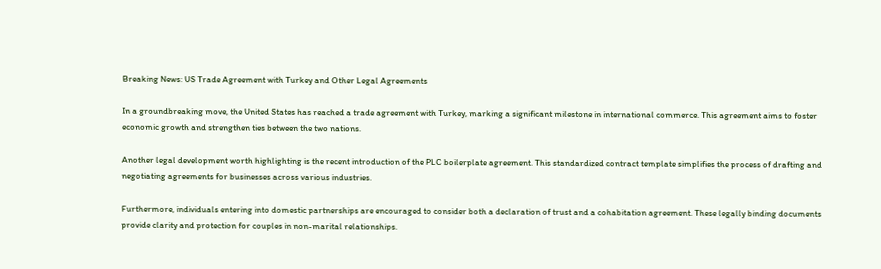Breaking News: US Trade Agreement with Turkey and Other Legal Agreements

In a groundbreaking move, the United States has reached a trade agreement with Turkey, marking a significant milestone in international commerce. This agreement aims to foster economic growth and strengthen ties between the two nations.

Another legal development worth highlighting is the recent introduction of the PLC boilerplate agreement. This standardized contract template simplifies the process of drafting and negotiating agreements for businesses across various industries.

Furthermore, individuals entering into domestic partnerships are encouraged to consider both a declaration of trust and a cohabitation agreement. These legally binding documents provide clarity and protection for couples in non-marital relationships.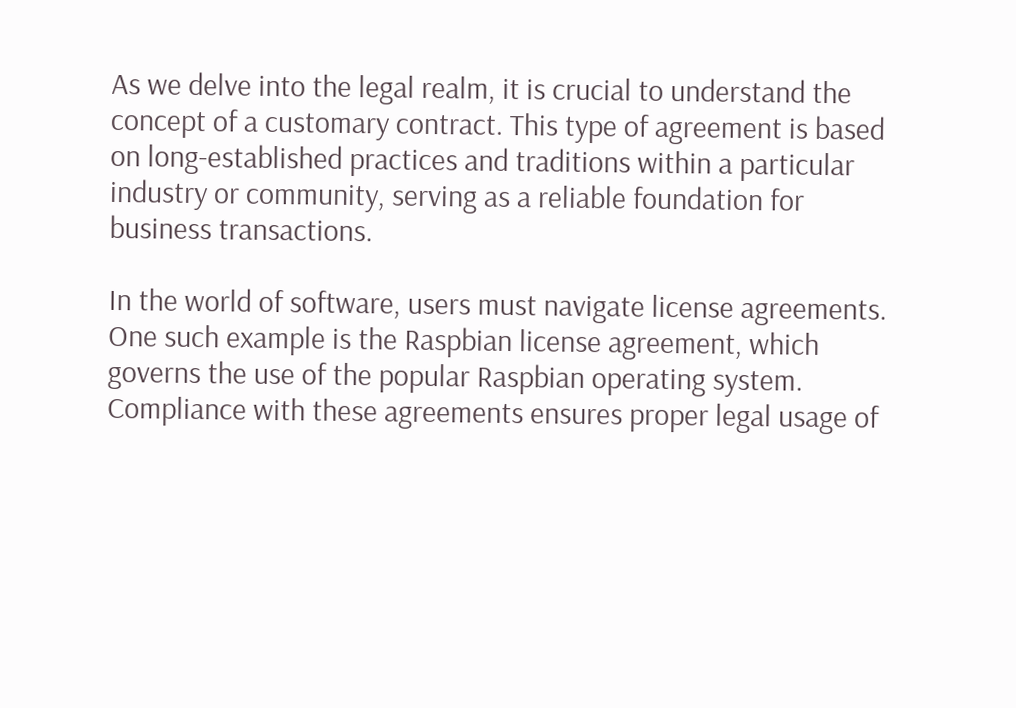As we delve into the legal realm, it is crucial to understand the concept of a customary contract. This type of agreement is based on long-established practices and traditions within a particular industry or community, serving as a reliable foundation for business transactions.

In the world of software, users must navigate license agreements. One such example is the Raspbian license agreement, which governs the use of the popular Raspbian operating system. Compliance with these agreements ensures proper legal usage of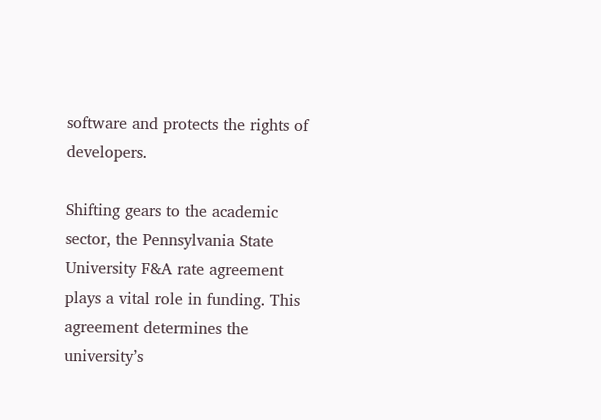software and protects the rights of developers.

Shifting gears to the academic sector, the Pennsylvania State University F&A rate agreement plays a vital role in funding. This agreement determines the university’s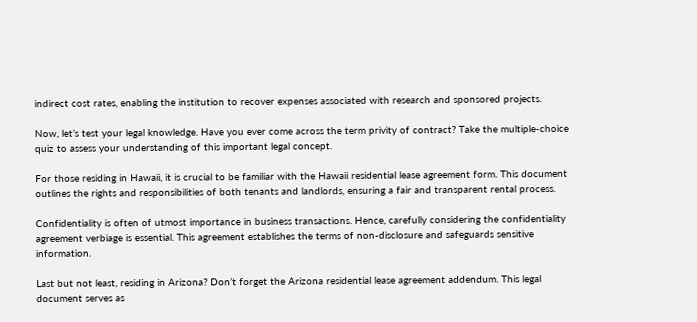indirect cost rates, enabling the institution to recover expenses associated with research and sponsored projects.

Now, let’s test your legal knowledge. Have you ever come across the term privity of contract? Take the multiple-choice quiz to assess your understanding of this important legal concept.

For those residing in Hawaii, it is crucial to be familiar with the Hawaii residential lease agreement form. This document outlines the rights and responsibilities of both tenants and landlords, ensuring a fair and transparent rental process.

Confidentiality is often of utmost importance in business transactions. Hence, carefully considering the confidentiality agreement verbiage is essential. This agreement establishes the terms of non-disclosure and safeguards sensitive information.

Last but not least, residing in Arizona? Don’t forget the Arizona residential lease agreement addendum. This legal document serves as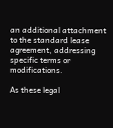an additional attachment to the standard lease agreement, addressing specific terms or modifications.

As these legal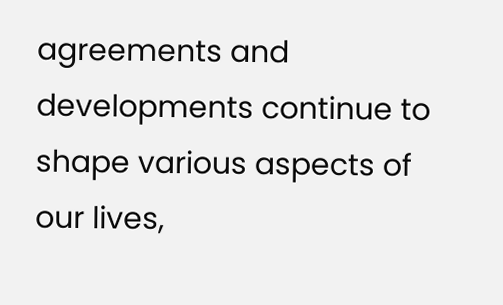agreements and developments continue to shape various aspects of our lives,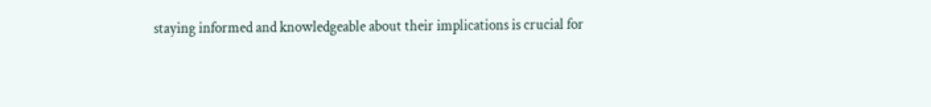staying informed and knowledgeable about their implications is crucial for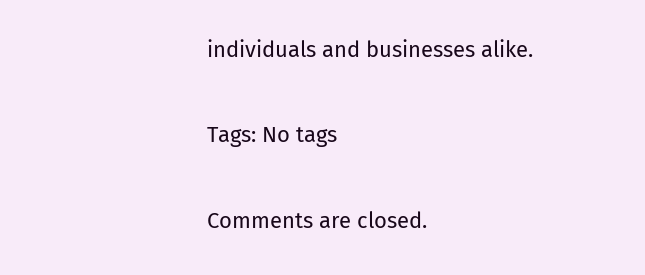individuals and businesses alike.

Tags: No tags

Comments are closed.